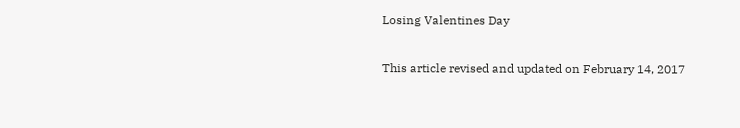Losing Valentines Day

This article revised and updated on February 14, 2017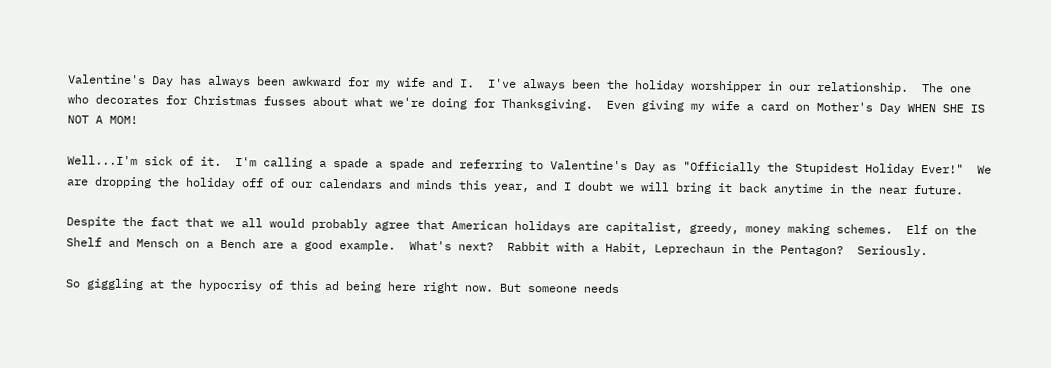Valentine's Day has always been awkward for my wife and I.  I've always been the holiday worshipper in our relationship.  The one who decorates for Christmas fusses about what we're doing for Thanksgiving.  Even giving my wife a card on Mother's Day WHEN SHE IS NOT A MOM!

Well...I'm sick of it.  I'm calling a spade a spade and referring to Valentine's Day as "Officially the Stupidest Holiday Ever!"  We are dropping the holiday off of our calendars and minds this year, and I doubt we will bring it back anytime in the near future.

Despite the fact that we all would probably agree that American holidays are capitalist, greedy, money making schemes.  Elf on the Shelf and Mensch on a Bench are a good example.  What's next?  Rabbit with a Habit, Leprechaun in the Pentagon?  Seriously.

So giggling at the hypocrisy of this ad being here right now. But someone needs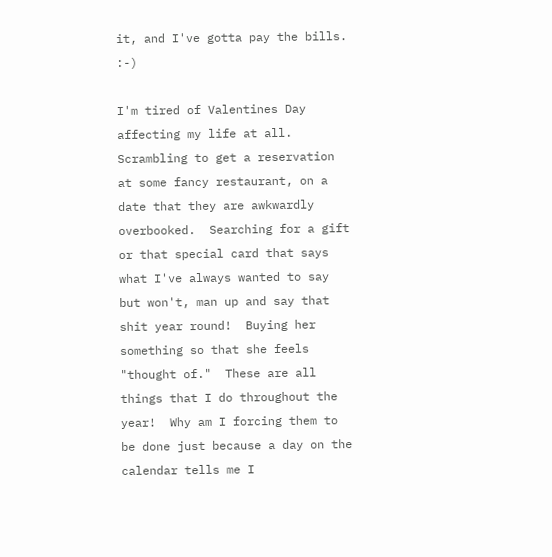it, and I've gotta pay the bills. :-)

I'm tired of Valentines Day affecting my life at all.  Scrambling to get a reservation at some fancy restaurant, on a date that they are awkwardly overbooked.  Searching for a gift or that special card that says what I've always wanted to say but won't, man up and say that shit year round!  Buying her something so that she feels "thought of."  These are all things that I do throughout the year!  Why am I forcing them to be done just because a day on the calendar tells me I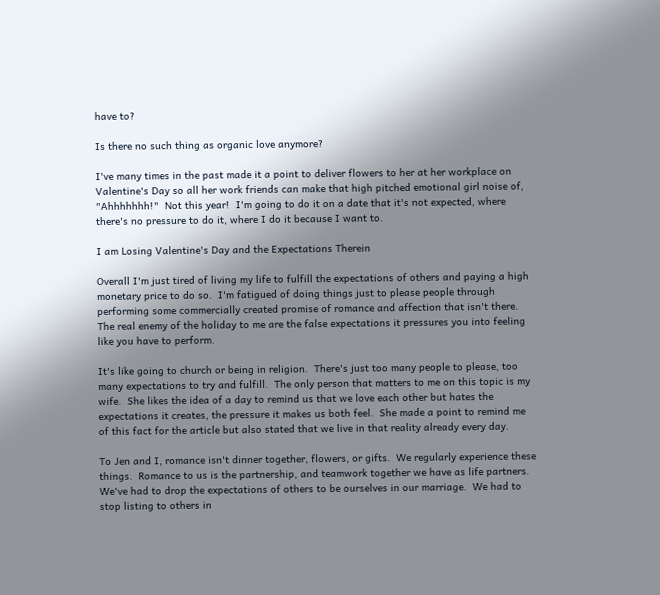have to?

Is there no such thing as organic love anymore?

I've many times in the past made it a point to deliver flowers to her at her workplace on Valentine's Day so all her work friends can make that high pitched emotional girl noise of, "Ahhhhhhh!"  Not this year!  I'm going to do it on a date that it's not expected, where there's no pressure to do it, where I do it because I want to.

I am Losing Valentine's Day and the Expectations Therein

Overall I'm just tired of living my life to fulfill the expectations of others and paying a high monetary price to do so.  I'm fatigued of doing things just to please people through performing some commercially created promise of romance and affection that isn't there.  The real enemy of the holiday to me are the false expectations it pressures you into feeling like you have to perform.

It's like going to church or being in religion.  There's just too many people to please, too many expectations to try and fulfill.  The only person that matters to me on this topic is my wife.  She likes the idea of a day to remind us that we love each other but hates the expectations it creates, the pressure it makes us both feel.  She made a point to remind me of this fact for the article but also stated that we live in that reality already every day.

To Jen and I, romance isn't dinner together, flowers, or gifts.  We regularly experience these things.  Romance to us is the partnership, and teamwork together we have as life partners.  We've had to drop the expectations of others to be ourselves in our marriage.  We had to stop listing to others in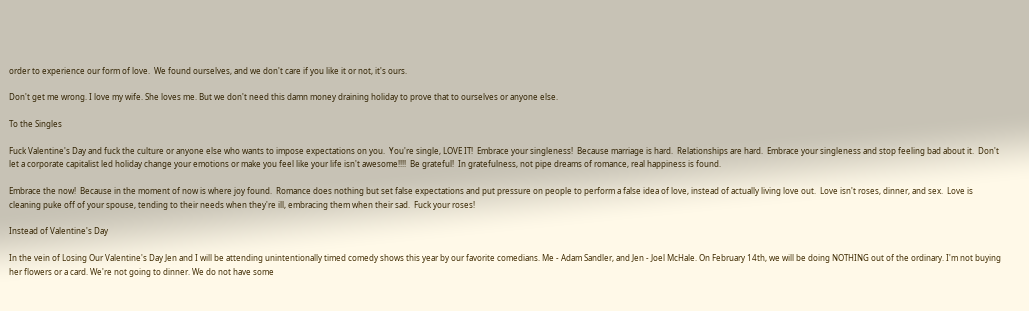order to experience our form of love.  We found ourselves, and we don't care if you like it or not, it's ours.

Don't get me wrong. I love my wife. She loves me. But we don't need this damn money draining holiday to prove that to ourselves or anyone else.

To the Singles

Fuck Valentine's Day and fuck the culture or anyone else who wants to impose expectations on you.  You're single, LOVE IT!  Embrace your singleness!  Because marriage is hard.  Relationships are hard.  Embrace your singleness and stop feeling bad about it.  Don't let a corporate capitalist led holiday change your emotions or make you feel like your life isn't awesome!!!!  Be grateful!  In gratefulness, not pipe dreams of romance, real happiness is found.

Embrace the now!  Because in the moment of now is where joy found.  Romance does nothing but set false expectations and put pressure on people to perform a false idea of love, instead of actually living love out.  Love isn't roses, dinner, and sex.  Love is cleaning puke off of your spouse, tending to their needs when they're ill, embracing them when their sad.  Fuck your roses!

Instead of Valentine's Day

In the vein of Losing Our Valentine's Day Jen and I will be attending unintentionally timed comedy shows this year by our favorite comedians. Me - Adam Sandler, and Jen - Joel McHale. On February 14th, we will be doing NOTHING out of the ordinary. I'm not buying her flowers or a card. We're not going to dinner. We do not have some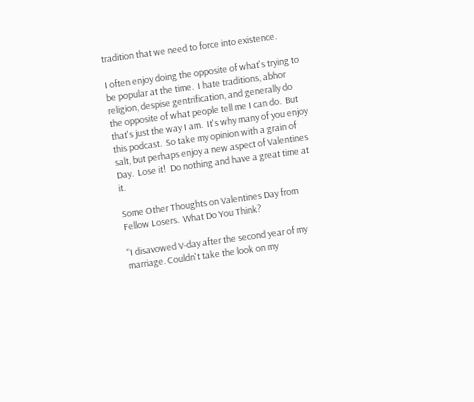tradition that we need to force into existence.

I often enjoy doing the opposite of what's trying to be popular at the time.  I hate traditions, abhor religion, despise gentrification, and generally do the opposite of what people tell me I can do.  But that's just the way I am.  It's why many of you enjoy this podcast.  So take my opinion with a grain of salt, but perhaps enjoy a new aspect of Valentines Day.  Lose it!  Do nothing and have a great time at it.

Some Other Thoughts on Valentines Day from Fellow Losers.  What Do You Think?

"I disavowed V-day after the second year of my marriage. Couldn't take the look on my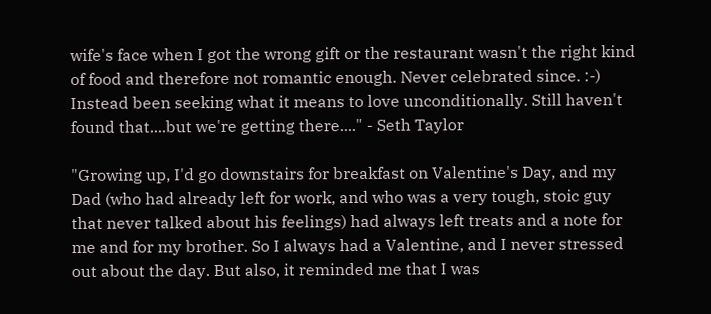wife's face when I got the wrong gift or the restaurant wasn't the right kind of food and therefore not romantic enough. Never celebrated since. :-) Instead been seeking what it means to love unconditionally. Still haven't found that....but we're getting there...." - Seth Taylor

"Growing up, I'd go downstairs for breakfast on Valentine's Day, and my Dad (who had already left for work, and who was a very tough, stoic guy that never talked about his feelings) had always left treats and a note for me and for my brother. So I always had a Valentine, and I never stressed out about the day. But also, it reminded me that I was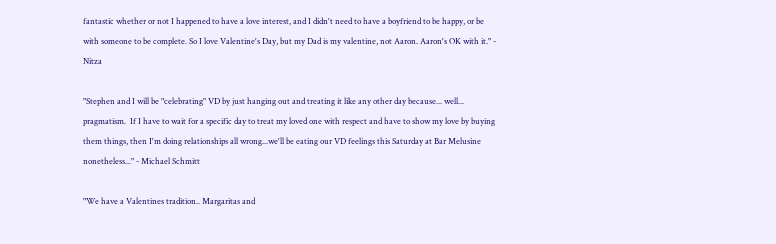fantastic whether or not I happened to have a love interest, and I didn't need to have a boyfriend to be happy, or be with someone to be complete. So I love Valentine's Day, but my Dad is my valentine, not Aaron. Aaron's OK with it." - Nitza

"Stephen and I will be "celebrating" VD by just hanging out and treating it like any other day because... well... pragmatism.  If I have to wait for a specific day to treat my loved one with respect and have to show my love by buying them things, then I'm doing relationships all wrong...we'll be eating our VD feelings this Saturday at Bar Melusine nonetheless..." - Michael Schmitt

"We have a Valentines tradition.. Margaritas and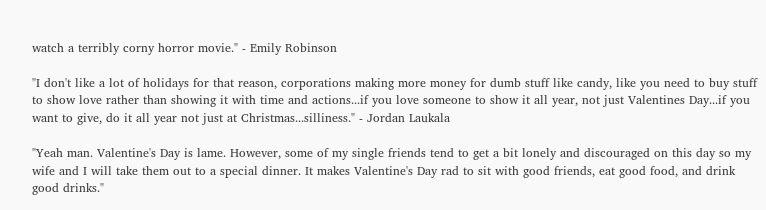watch a terribly corny horror movie." - Emily Robinson

"I don't like a lot of holidays for that reason, corporations making more money for dumb stuff like candy, like you need to buy stuff to show love rather than showing it with time and actions...if you love someone to show it all year, not just Valentines Day...if you want to give, do it all year not just at Christmas...silliness." - Jordan Laukala

"Yeah man. Valentine's Day is lame. However, some of my single friends tend to get a bit lonely and discouraged on this day so my wife and I will take them out to a special dinner. It makes Valentine's Day rad to sit with good friends, eat good food, and drink good drinks."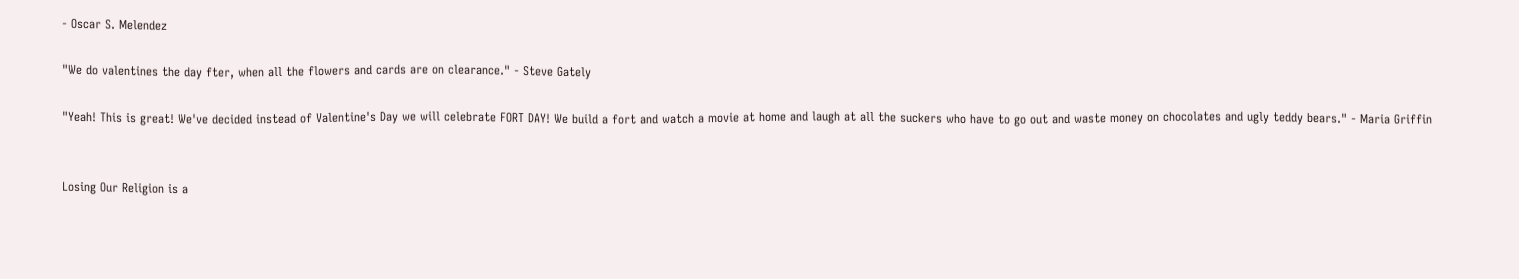- Oscar S. Melendez

"We do valentines the day fter, when all the flowers and cards are on clearance." - Steve Gately

"Yeah! This is great! We've decided instead of Valentine's Day we will celebrate FORT DAY! We build a fort and watch a movie at home and laugh at all the suckers who have to go out and waste money on chocolates and ugly teddy bears." - Maria Griffin


Losing Our Religion is a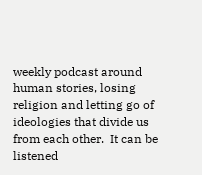weekly podcast around human stories, losing religion and letting go of ideologies that divide us from each other.  It can be listened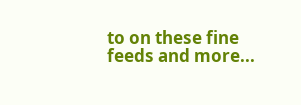to on these fine feeds and more...